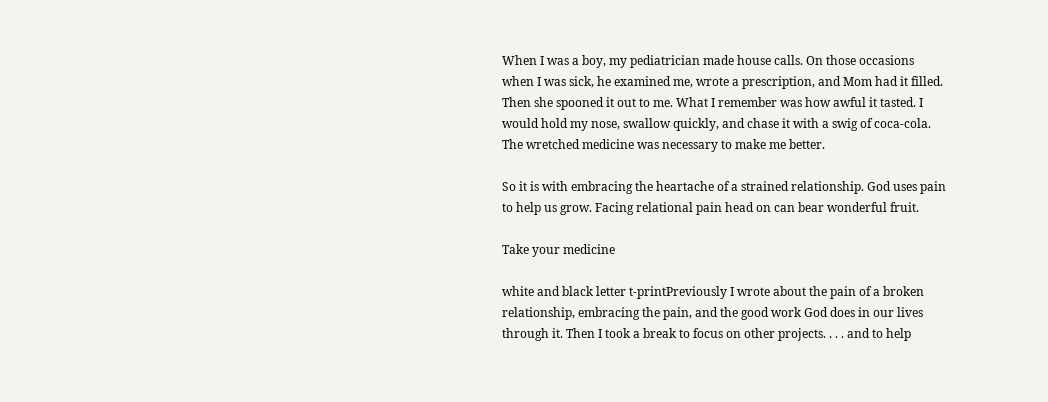When I was a boy, my pediatrician made house calls. On those occasions when I was sick, he examined me, wrote a prescription, and Mom had it filled. Then she spooned it out to me. What I remember was how awful it tasted. I would hold my nose, swallow quickly, and chase it with a swig of coca-cola. The wretched medicine was necessary to make me better.

So it is with embracing the heartache of a strained relationship. God uses pain to help us grow. Facing relational pain head on can bear wonderful fruit.

Take your medicine

white and black letter t-printPreviously I wrote about the pain of a broken relationship, embracing the pain, and the good work God does in our lives through it. Then I took a break to focus on other projects. . . . and to help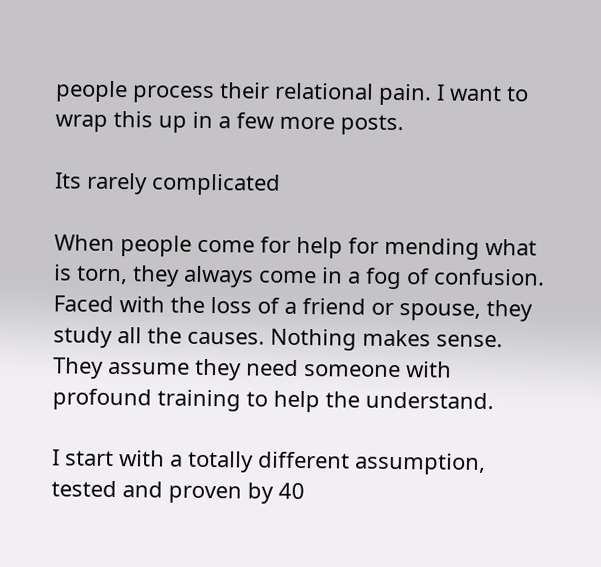people process their relational pain. I want to wrap this up in a few more posts.

Its rarely complicated

When people come for help for mending what is torn, they always come in a fog of confusion. Faced with the loss of a friend or spouse, they study all the causes. Nothing makes sense. They assume they need someone with profound training to help the understand.

I start with a totally different assumption, tested and proven by 40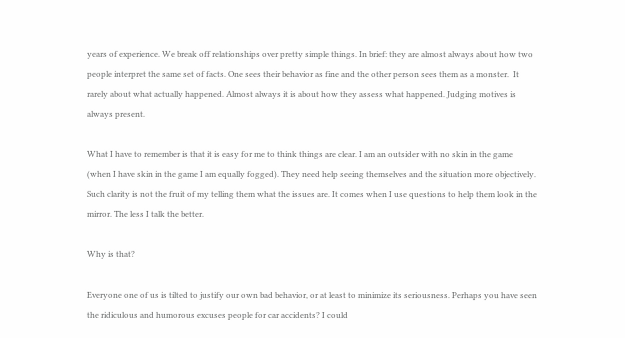years of experience. We break off relationships over pretty simple things. In brief: they are almost always about how two people interpret the same set of facts. One sees their behavior as fine and the other person sees them as a monster.  It rarely about what actually happened. Almost always it is about how they assess what happened. Judging motives is always present.

What I have to remember is that it is easy for me to think things are clear. I am an outsider with no skin in the game (when I have skin in the game I am equally fogged). They need help seeing themselves and the situation more objectively. Such clarity is not the fruit of my telling them what the issues are. It comes when I use questions to help them look in the mirror. The less I talk the better.

Why is that?

Everyone one of us is tilted to justify our own bad behavior, or at least to minimize its seriousness. Perhaps you have seen the ridiculous and humorous excuses people for car accidents? I could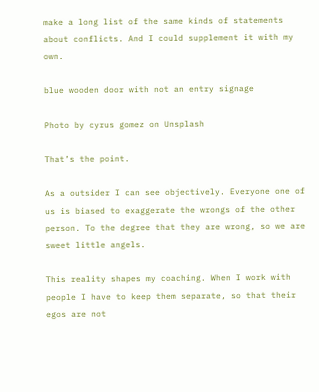make a long list of the same kinds of statements about conflicts. And I could supplement it with my own.

blue wooden door with not an entry signage

Photo by cyrus gomez on Unsplash

That’s the point.

As a outsider I can see objectively. Everyone one of us is biased to exaggerate the wrongs of the other person. To the degree that they are wrong, so we are sweet little angels.

This reality shapes my coaching. When I work with people I have to keep them separate, so that their egos are not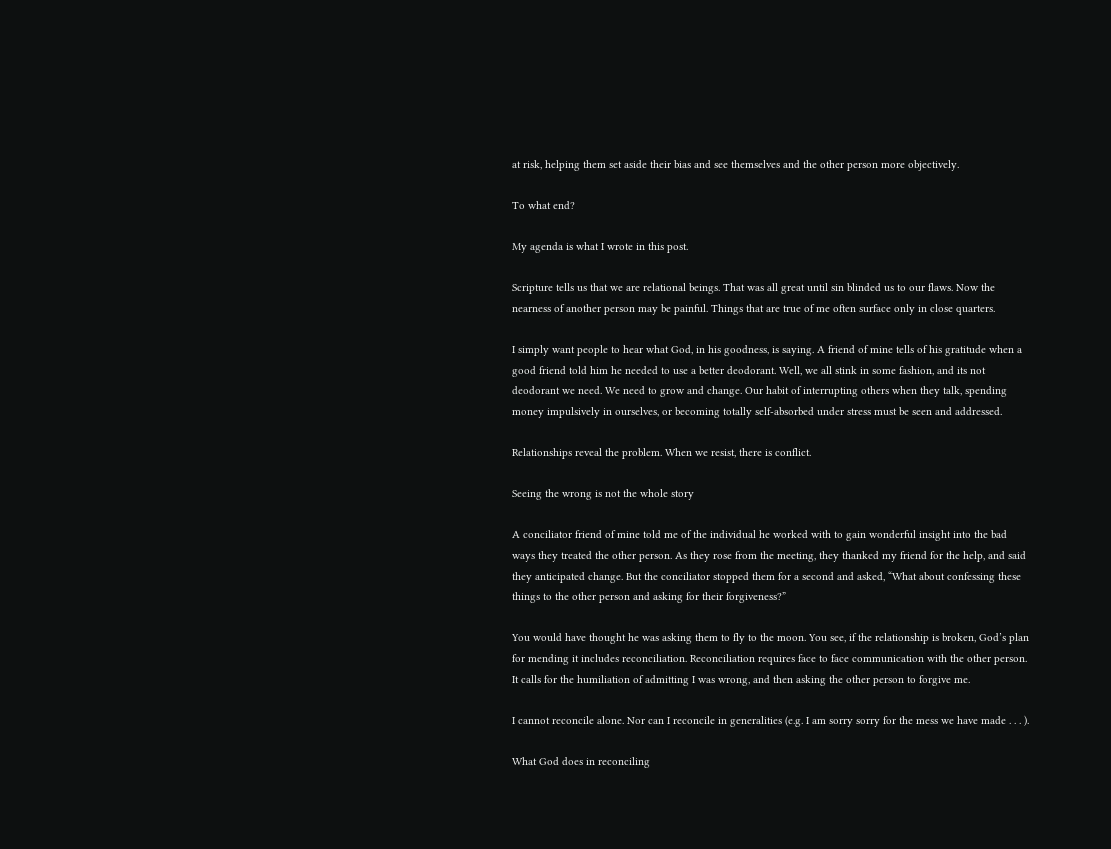at risk, helping them set aside their bias and see themselves and the other person more objectively.

To what end?

My agenda is what I wrote in this post.

Scripture tells us that we are relational beings. That was all great until sin blinded us to our flaws. Now the nearness of another person may be painful. Things that are true of me often surface only in close quarters.

I simply want people to hear what God, in his goodness, is saying. A friend of mine tells of his gratitude when a good friend told him he needed to use a better deodorant. Well, we all stink in some fashion, and its not deodorant we need. We need to grow and change. Our habit of interrupting others when they talk, spending money impulsively in ourselves, or becoming totally self-absorbed under stress must be seen and addressed.

Relationships reveal the problem. When we resist, there is conflict.

Seeing the wrong is not the whole story

A conciliator friend of mine told me of the individual he worked with to gain wonderful insight into the bad ways they treated the other person. As they rose from the meeting, they thanked my friend for the help, and said they anticipated change. But the conciliator stopped them for a second and asked, “What about confessing these things to the other person and asking for their forgiveness?”

You would have thought he was asking them to fly to the moon. You see, if the relationship is broken, God’s plan for mending it includes reconciliation. Reconciliation requires face to face communication with the other person. It calls for the humiliation of admitting I was wrong, and then asking the other person to forgive me.

I cannot reconcile alone. Nor can I reconcile in generalities (e.g. I am sorry sorry for the mess we have made . . . ).

What God does in reconciling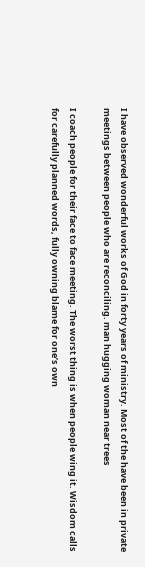I have observed wonderful works of God in forty years of ministry. Most of the have been in private meetings between people who are reconciling. man hugging woman near trees

I coach people for their face to face meeting. The worst thing is when people wing it. Wisdom calls for carefully planned words, fully owning blame for one’s own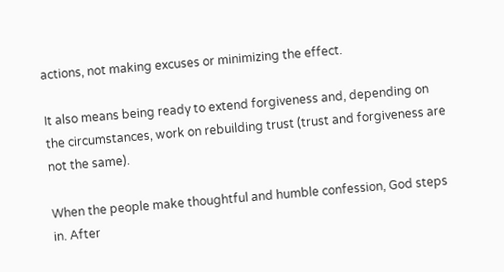actions, not making excuses or minimizing the effect.

It also means being ready to extend forgiveness and, depending on the circumstances, work on rebuilding trust (trust and forgiveness are not the same).

When the people make thoughtful and humble confession, God steps in. After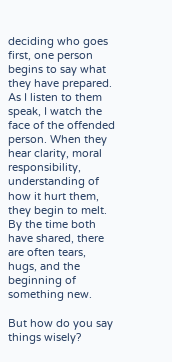deciding who goes first, one person begins to say what they have prepared. As I listen to them speak, I watch the face of the offended person. When they hear clarity, moral responsibility, understanding of how it hurt them, they begin to melt. By the time both have shared, there are often tears, hugs, and the beginning of something new.

But how do you say things wisely?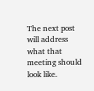The next post will address what that meeting should look like.